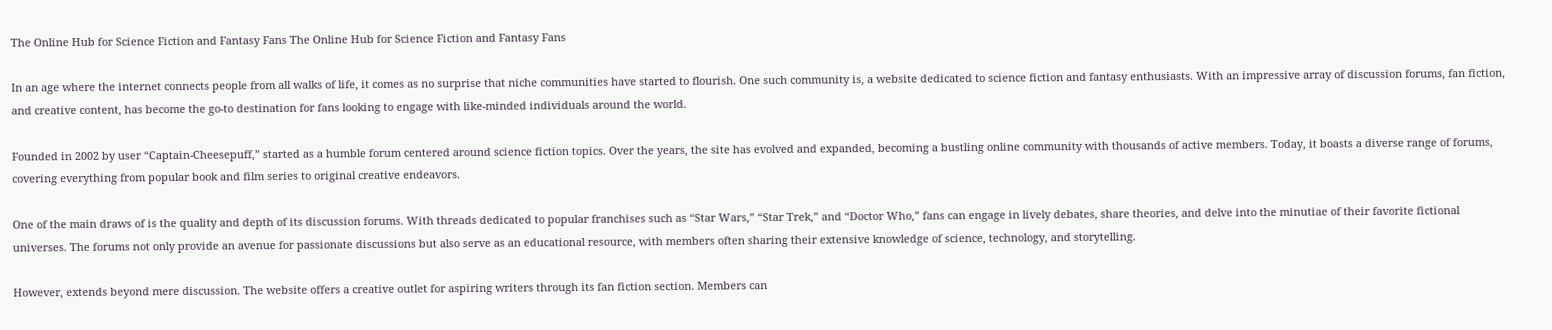The Online Hub for Science Fiction and Fantasy Fans The Online Hub for Science Fiction and Fantasy Fans

In an age where the internet connects people from all walks of life, it comes as no surprise that niche communities have started to flourish. One such community is, a website dedicated to science fiction and fantasy enthusiasts. With an impressive array of discussion forums, fan fiction, and creative content, has become the go-to destination for fans looking to engage with like-minded individuals around the world.

Founded in 2002 by user “Captain-Cheesepuff,” started as a humble forum centered around science fiction topics. Over the years, the site has evolved and expanded, becoming a bustling online community with thousands of active members. Today, it boasts a diverse range of forums, covering everything from popular book and film series to original creative endeavors.

One of the main draws of is the quality and depth of its discussion forums. With threads dedicated to popular franchises such as “Star Wars,” “Star Trek,” and “Doctor Who,” fans can engage in lively debates, share theories, and delve into the minutiae of their favorite fictional universes. The forums not only provide an avenue for passionate discussions but also serve as an educational resource, with members often sharing their extensive knowledge of science, technology, and storytelling.

However, extends beyond mere discussion. The website offers a creative outlet for aspiring writers through its fan fiction section. Members can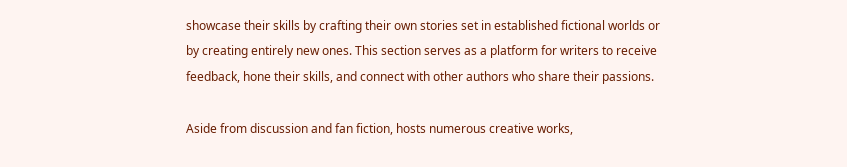showcase their skills by crafting their own stories set in established fictional worlds or by creating entirely new ones. This section serves as a platform for writers to receive feedback, hone their skills, and connect with other authors who share their passions.

Aside from discussion and fan fiction, hosts numerous creative works,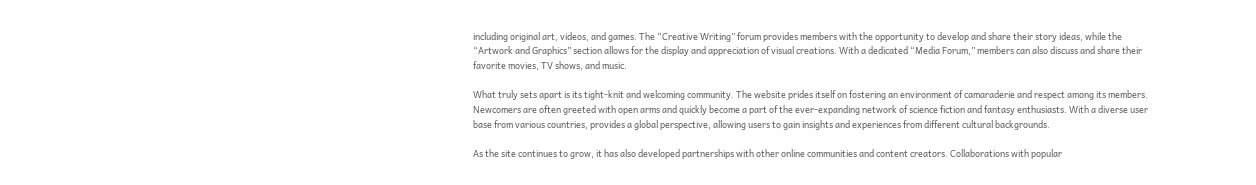including original art, videos, and games. The “Creative Writing” forum provides members with the opportunity to develop and share their story ideas, while the “Artwork and Graphics” section allows for the display and appreciation of visual creations. With a dedicated “Media Forum,” members can also discuss and share their favorite movies, TV shows, and music.

What truly sets apart is its tight-knit and welcoming community. The website prides itself on fostering an environment of camaraderie and respect among its members. Newcomers are often greeted with open arms and quickly become a part of the ever-expanding network of science fiction and fantasy enthusiasts. With a diverse user base from various countries, provides a global perspective, allowing users to gain insights and experiences from different cultural backgrounds.

As the site continues to grow, it has also developed partnerships with other online communities and content creators. Collaborations with popular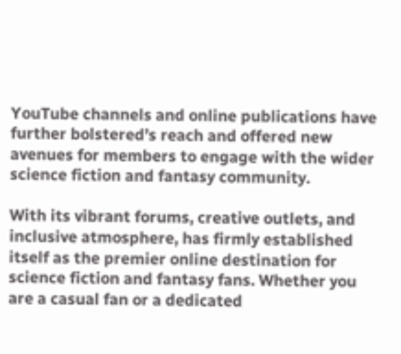YouTube channels and online publications have further bolstered’s reach and offered new avenues for members to engage with the wider science fiction and fantasy community.

With its vibrant forums, creative outlets, and inclusive atmosphere, has firmly established itself as the premier online destination for science fiction and fantasy fans. Whether you are a casual fan or a dedicated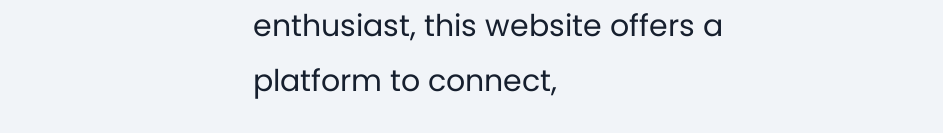enthusiast, this website offers a platform to connect,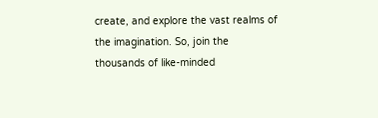create, and explore the vast realms of the imagination. So, join the thousands of like-minded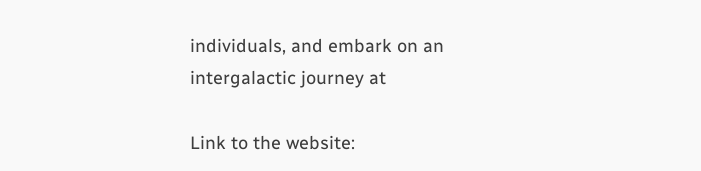individuals, and embark on an intergalactic journey at

Link to the website: